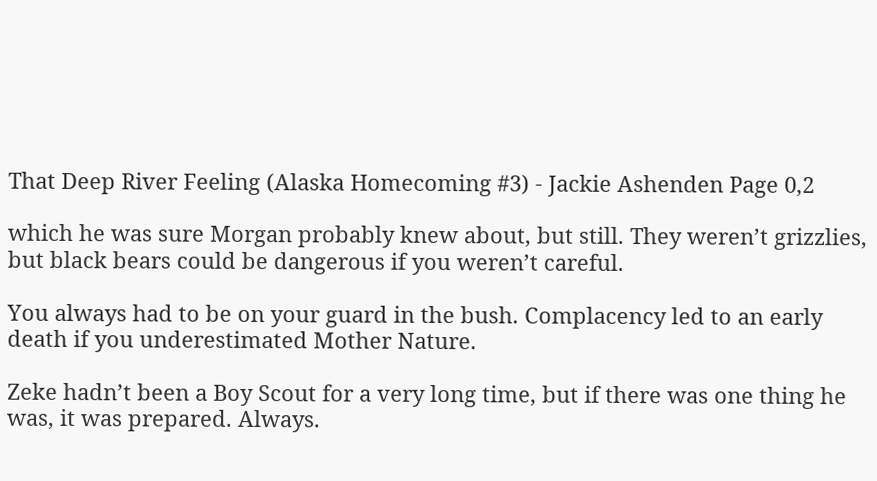That Deep River Feeling (Alaska Homecoming #3) - Jackie Ashenden Page 0,2

which he was sure Morgan probably knew about, but still. They weren’t grizzlies, but black bears could be dangerous if you weren’t careful.

You always had to be on your guard in the bush. Complacency led to an early death if you underestimated Mother Nature.

Zeke hadn’t been a Boy Scout for a very long time, but if there was one thing he was, it was prepared. Always.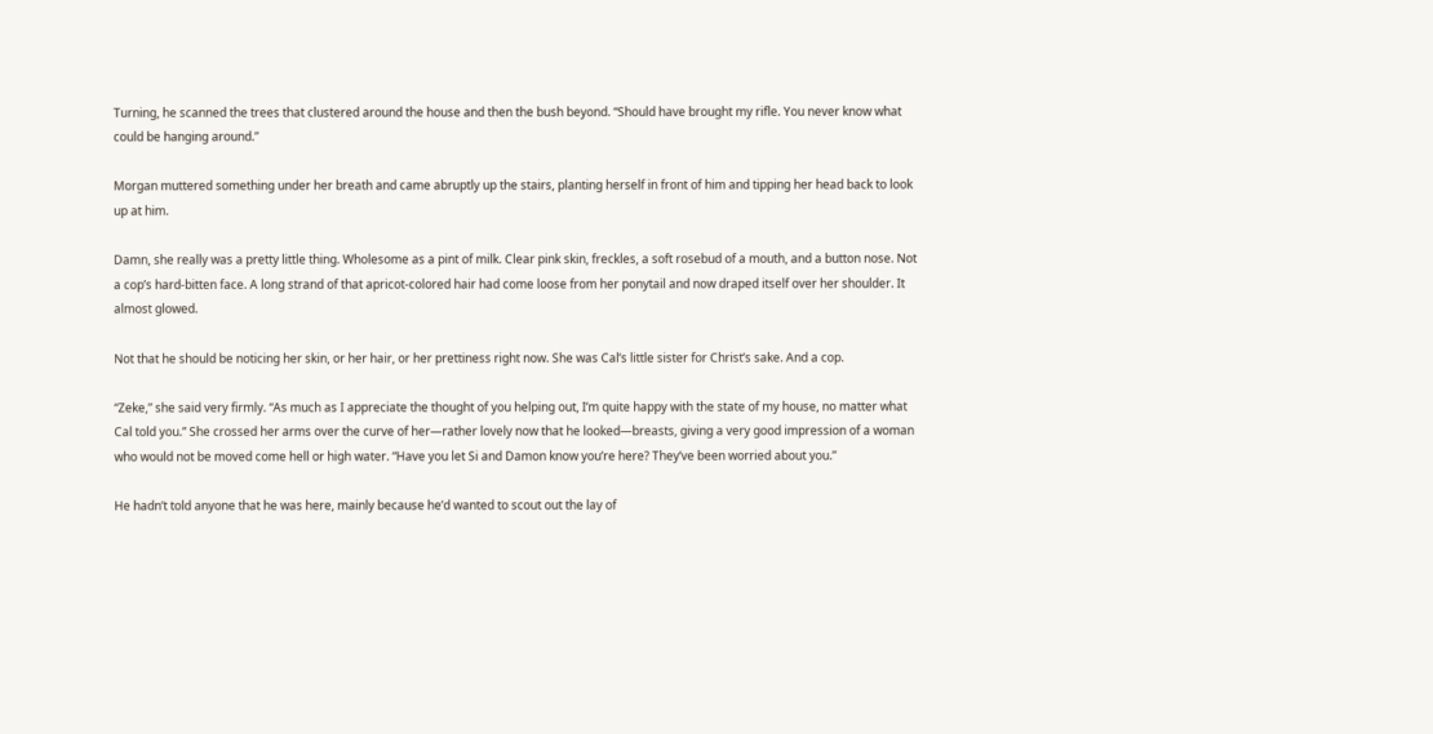Turning, he scanned the trees that clustered around the house and then the bush beyond. “Should have brought my rifle. You never know what could be hanging around.”

Morgan muttered something under her breath and came abruptly up the stairs, planting herself in front of him and tipping her head back to look up at him.

Damn, she really was a pretty little thing. Wholesome as a pint of milk. Clear pink skin, freckles, a soft rosebud of a mouth, and a button nose. Not a cop’s hard-bitten face. A long strand of that apricot-colored hair had come loose from her ponytail and now draped itself over her shoulder. It almost glowed.

Not that he should be noticing her skin, or her hair, or her prettiness right now. She was Cal’s little sister for Christ’s sake. And a cop.

“Zeke,” she said very firmly. “As much as I appreciate the thought of you helping out, I’m quite happy with the state of my house, no matter what Cal told you.” She crossed her arms over the curve of her—rather lovely now that he looked—breasts, giving a very good impression of a woman who would not be moved come hell or high water. “Have you let Si and Damon know you’re here? They’ve been worried about you.”

He hadn’t told anyone that he was here, mainly because he’d wanted to scout out the lay of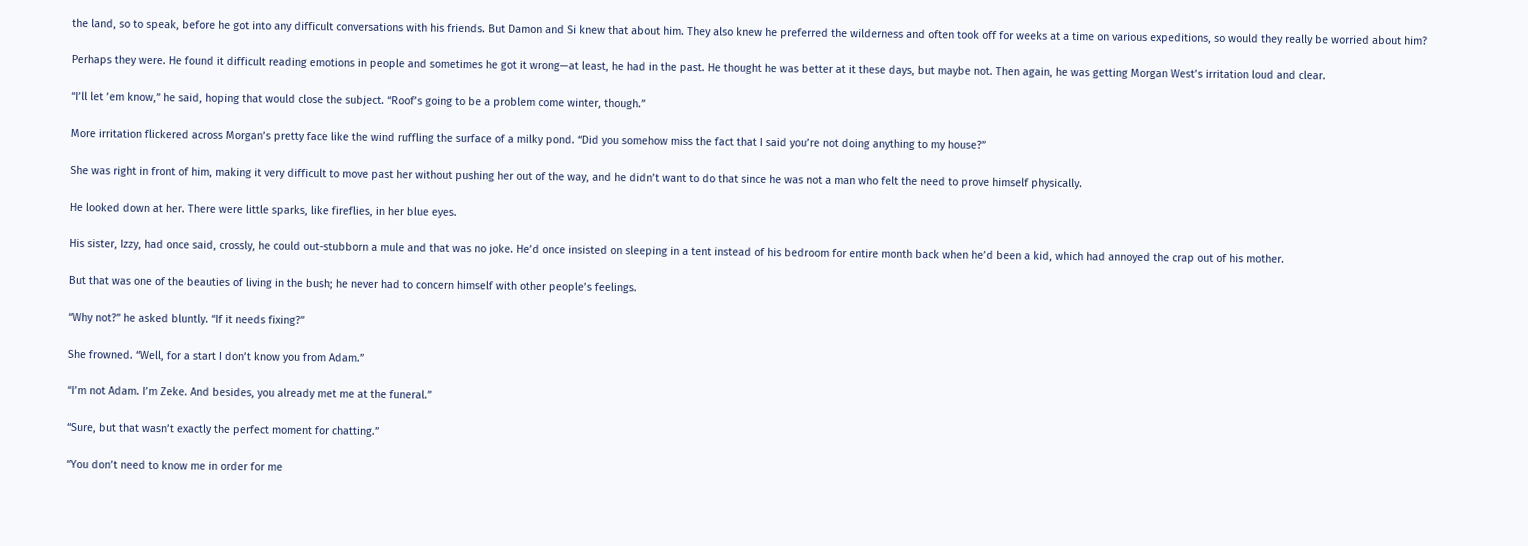the land, so to speak, before he got into any difficult conversations with his friends. But Damon and Si knew that about him. They also knew he preferred the wilderness and often took off for weeks at a time on various expeditions, so would they really be worried about him?

Perhaps they were. He found it difficult reading emotions in people and sometimes he got it wrong—at least, he had in the past. He thought he was better at it these days, but maybe not. Then again, he was getting Morgan West’s irritation loud and clear.

“I’ll let ’em know,” he said, hoping that would close the subject. “Roof’s going to be a problem come winter, though.”

More irritation flickered across Morgan’s pretty face like the wind ruffling the surface of a milky pond. “Did you somehow miss the fact that I said you’re not doing anything to my house?”

She was right in front of him, making it very difficult to move past her without pushing her out of the way, and he didn’t want to do that since he was not a man who felt the need to prove himself physically.

He looked down at her. There were little sparks, like fireflies, in her blue eyes.

His sister, Izzy, had once said, crossly, he could out-stubborn a mule and that was no joke. He’d once insisted on sleeping in a tent instead of his bedroom for entire month back when he’d been a kid, which had annoyed the crap out of his mother.

But that was one of the beauties of living in the bush; he never had to concern himself with other people’s feelings.

“Why not?” he asked bluntly. “If it needs fixing?”

She frowned. “Well, for a start I don’t know you from Adam.”

“I’m not Adam. I’m Zeke. And besides, you already met me at the funeral.”

“Sure, but that wasn’t exactly the perfect moment for chatting.”

“You don’t need to know me in order for me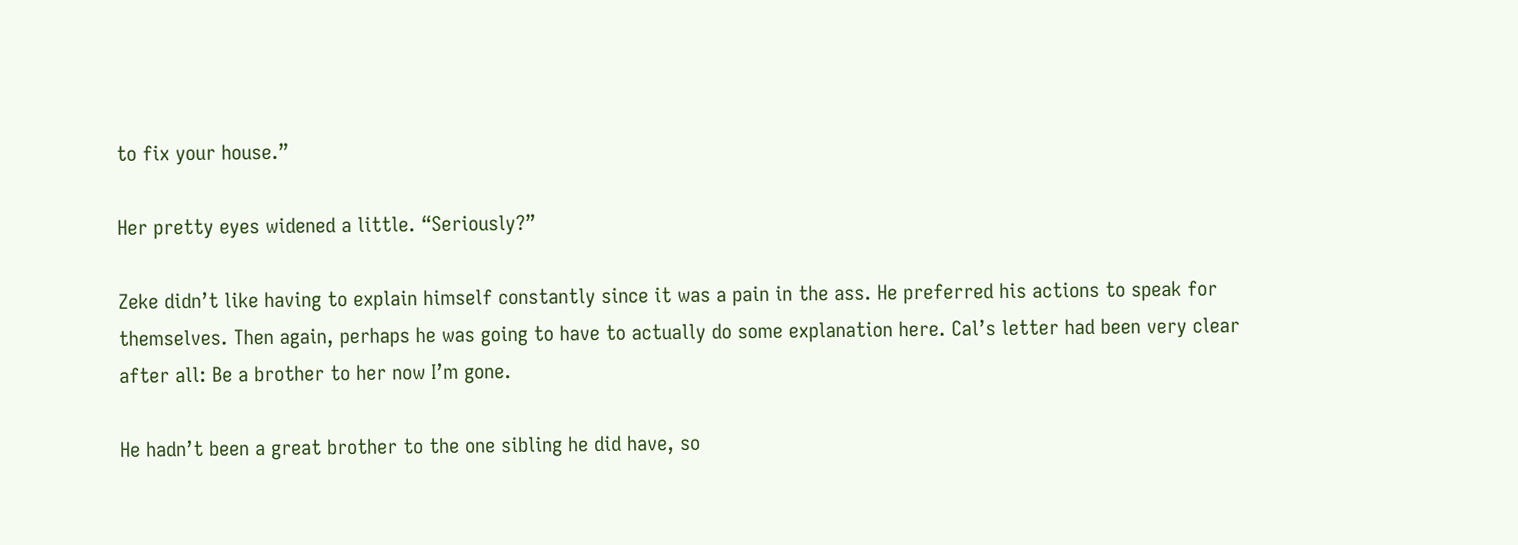to fix your house.”

Her pretty eyes widened a little. “Seriously?”

Zeke didn’t like having to explain himself constantly since it was a pain in the ass. He preferred his actions to speak for themselves. Then again, perhaps he was going to have to actually do some explanation here. Cal’s letter had been very clear after all: Be a brother to her now I’m gone.

He hadn’t been a great brother to the one sibling he did have, so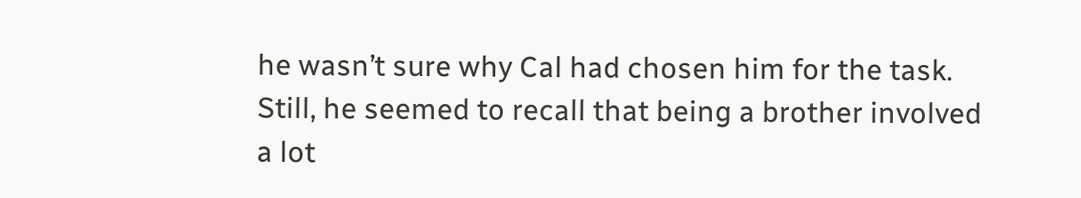he wasn’t sure why Cal had chosen him for the task. Still, he seemed to recall that being a brother involved a lot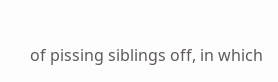of pissing siblings off, in which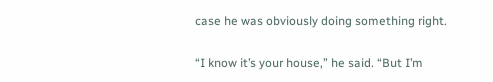case he was obviously doing something right.

“I know it’s your house,” he said. “But I’m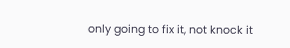only going to fix it, not knock it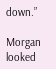down.”

Morgan looked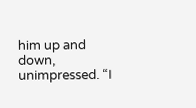him up and down, unimpressed. “I